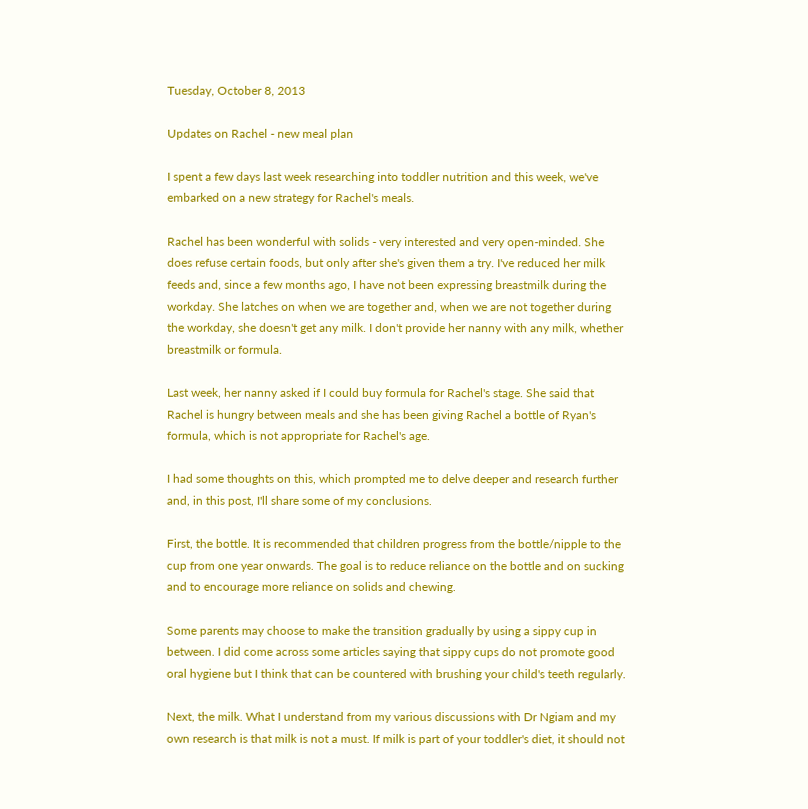Tuesday, October 8, 2013

Updates on Rachel - new meal plan

I spent a few days last week researching into toddler nutrition and this week, we've embarked on a new strategy for Rachel's meals.

Rachel has been wonderful with solids - very interested and very open-minded. She does refuse certain foods, but only after she's given them a try. I've reduced her milk feeds and, since a few months ago, I have not been expressing breastmilk during the workday. She latches on when we are together and, when we are not together during the workday, she doesn't get any milk. I don't provide her nanny with any milk, whether breastmilk or formula.

Last week, her nanny asked if I could buy formula for Rachel's stage. She said that Rachel is hungry between meals and she has been giving Rachel a bottle of Ryan's formula, which is not appropriate for Rachel's age.

I had some thoughts on this, which prompted me to delve deeper and research further and, in this post, I'll share some of my conclusions.

First, the bottle. It is recommended that children progress from the bottle/nipple to the cup from one year onwards. The goal is to reduce reliance on the bottle and on sucking and to encourage more reliance on solids and chewing.

Some parents may choose to make the transition gradually by using a sippy cup in between. I did come across some articles saying that sippy cups do not promote good oral hygiene but I think that can be countered with brushing your child's teeth regularly.

Next, the milk. What I understand from my various discussions with Dr Ngiam and my own research is that milk is not a must. If milk is part of your toddler's diet, it should not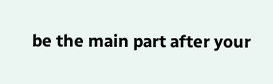be the main part after your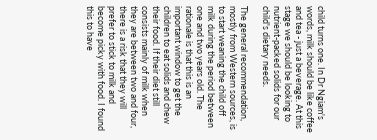child turns one. In Dr Ngiam's words, milk should be like coffee and tea - just a beverage. At this stage we should be looking to nutrient-packed solids for our child's dietary needs.

The general recommendation, mostly from Western sources, is to start weaning the child off milk during the period between one and two years old. The rationale is that this is an important window to get the children to eat solids and chew their food. If their diet still consists mainly of milk when they are between two and four, there is a risk that they will prefer to stick to milk and become picky with food. I found this to have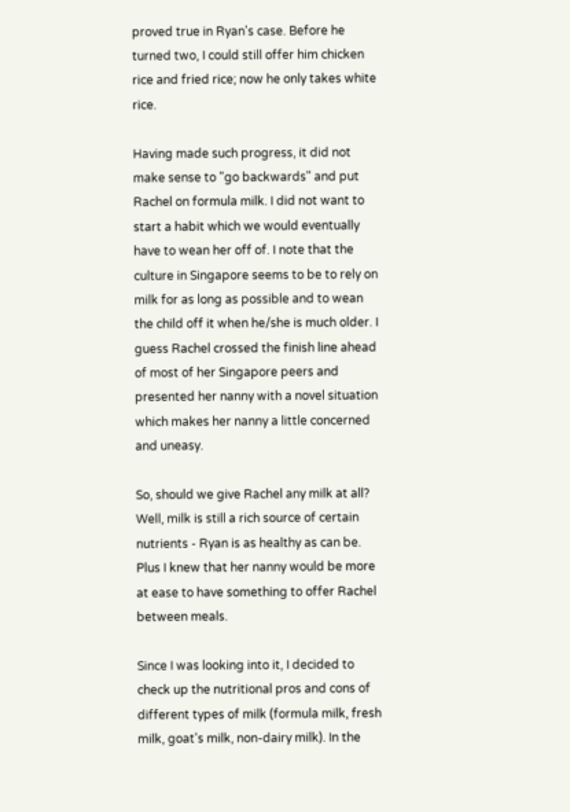proved true in Ryan's case. Before he turned two, I could still offer him chicken rice and fried rice; now he only takes white rice.

Having made such progress, it did not make sense to "go backwards" and put Rachel on formula milk. I did not want to start a habit which we would eventually have to wean her off of. I note that the culture in Singapore seems to be to rely on milk for as long as possible and to wean the child off it when he/she is much older. I guess Rachel crossed the finish line ahead of most of her Singapore peers and presented her nanny with a novel situation which makes her nanny a little concerned and uneasy.

So, should we give Rachel any milk at all? Well, milk is still a rich source of certain nutrients - Ryan is as healthy as can be. Plus I knew that her nanny would be more at ease to have something to offer Rachel between meals.

Since I was looking into it, I decided to check up the nutritional pros and cons of different types of milk (formula milk, fresh milk, goat's milk, non-dairy milk). In the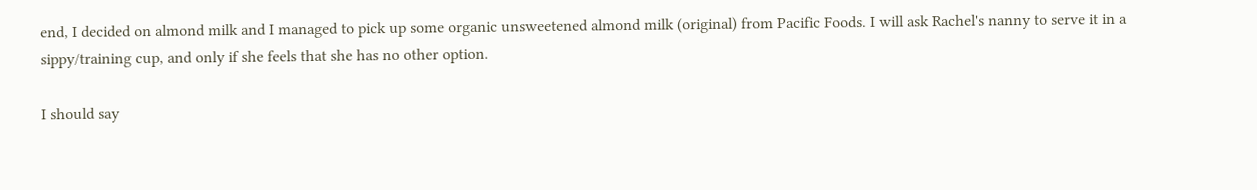end, I decided on almond milk and I managed to pick up some organic unsweetened almond milk (original) from Pacific Foods. I will ask Rachel's nanny to serve it in a sippy/training cup, and only if she feels that she has no other option.

I should say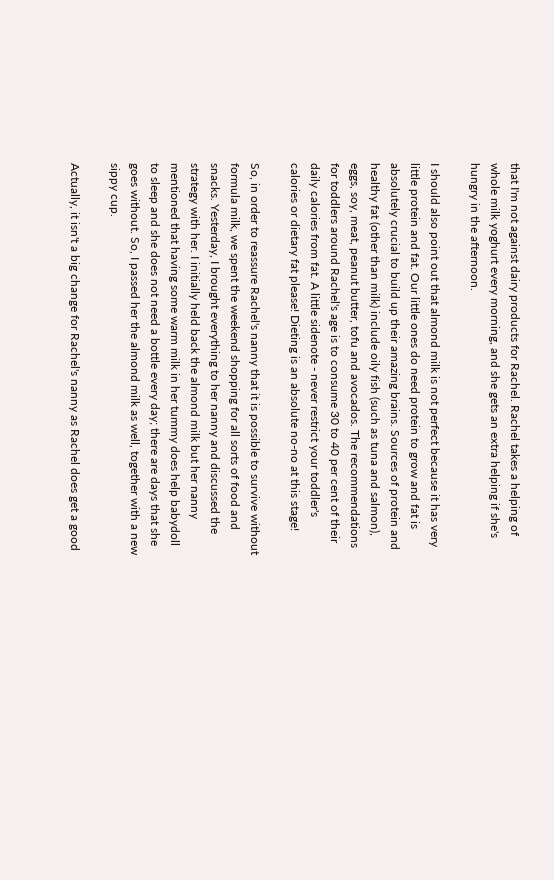that I'm not against dairy products for Rachel. Rachel takes a helping of whole milk yoghurt every morning, and she gets an extra helping if she's hungry in the afternoon.

I should also point out that almond milk is not perfect because it has very little protein and fat. Our little ones do need protein to grow and fat is absolutely crucial to build up their amazing brains. Sources of protein and healthy fat (other than milk) include oily fish (such as tuna and salmon), eggs, soy, meat, peanut butter, tofu and avocados. The recommendations for toddlers around Rachel's age is to consume 30 to 40 per cent of their daily calories from fat. A little sidenote - never restrict your toddler's calories or dietary fat please! Dieting is an absolute no-no at this stage!

So, in order to reassure Rachel's nanny that it is possible to survive without formula milk, we spent the weekend shopping for all sorts of food and snacks. Yesterday, I brought everything to her nanny and discussed the strategy with her. I initially held back the almond milk but her nanny mentioned that having some warm milk in her tummy does help babydoll to sleep and she does not need a bottle every day; there are days that she goes without. So, I passed her the almond milk as well, together with a new sippy cup.

Actually, it isn't a big change for Rachel's nanny as Rachel does get a good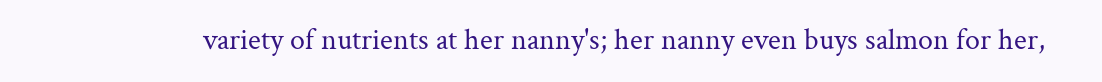variety of nutrients at her nanny's; her nanny even buys salmon for her,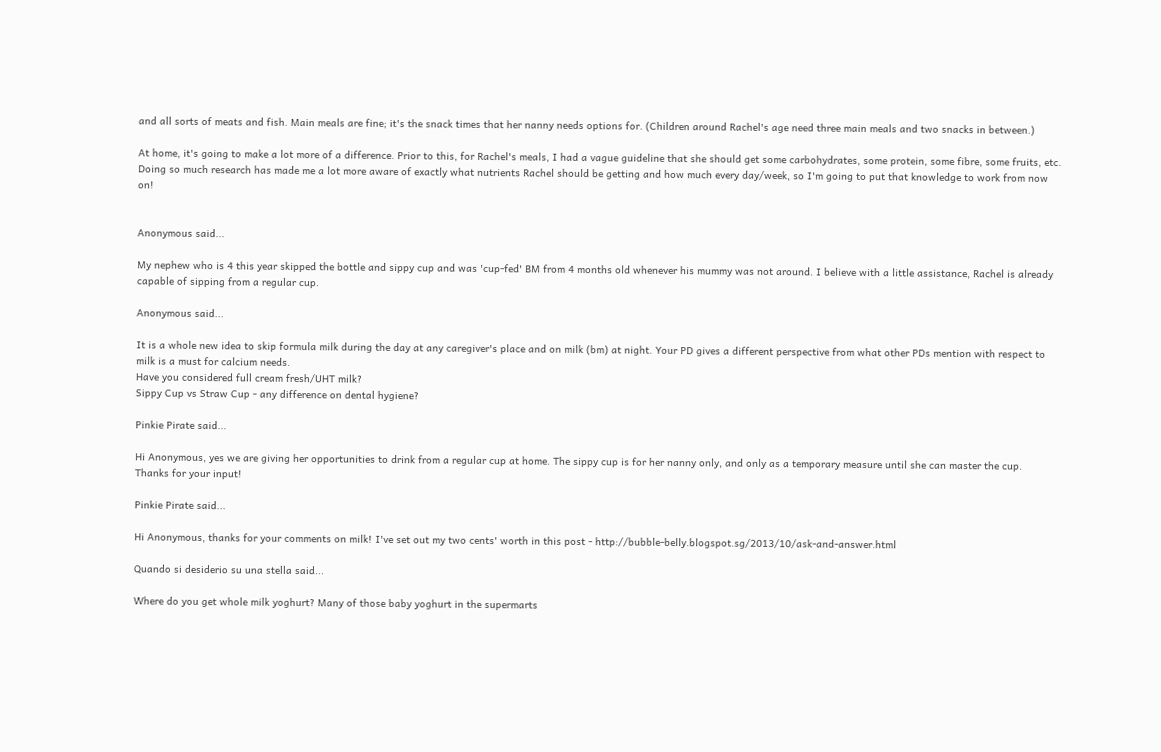and all sorts of meats and fish. Main meals are fine; it's the snack times that her nanny needs options for. (Children around Rachel's age need three main meals and two snacks in between.)

At home, it's going to make a lot more of a difference. Prior to this, for Rachel's meals, I had a vague guideline that she should get some carbohydrates, some protein, some fibre, some fruits, etc. Doing so much research has made me a lot more aware of exactly what nutrients Rachel should be getting and how much every day/week, so I'm going to put that knowledge to work from now on!


Anonymous said...

My nephew who is 4 this year skipped the bottle and sippy cup and was 'cup-fed' BM from 4 months old whenever his mummy was not around. I believe with a little assistance, Rachel is already capable of sipping from a regular cup.

Anonymous said...

It is a whole new idea to skip formula milk during the day at any caregiver's place and on milk (bm) at night. Your PD gives a different perspective from what other PDs mention with respect to milk is a must for calcium needs.
Have you considered full cream fresh/UHT milk?
Sippy Cup vs Straw Cup - any difference on dental hygiene?

Pinkie Pirate said...

Hi Anonymous, yes we are giving her opportunities to drink from a regular cup at home. The sippy cup is for her nanny only, and only as a temporary measure until she can master the cup. Thanks for your input!

Pinkie Pirate said...

Hi Anonymous, thanks for your comments on milk! I've set out my two cents' worth in this post - http://bubble-belly.blogspot.sg/2013/10/ask-and-answer.html

Quando si desiderio su una stella said...

Where do you get whole milk yoghurt? Many of those baby yoghurt in the supermarts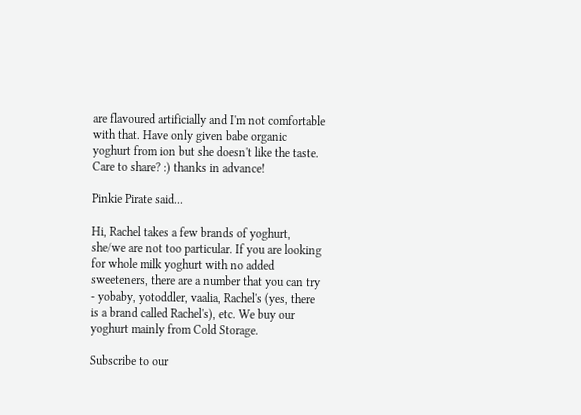are flavoured artificially and I'm not comfortable with that. Have only given babe organic yoghurt from ion but she doesn't like the taste. Care to share? :) thanks in advance!

Pinkie Pirate said...

Hi, Rachel takes a few brands of yoghurt, she/we are not too particular. If you are looking for whole milk yoghurt with no added sweeteners, there are a number that you can try - yobaby, yotoddler, vaalia, Rachel's (yes, there is a brand called Rachel's), etc. We buy our yoghurt mainly from Cold Storage.

Subscribe to our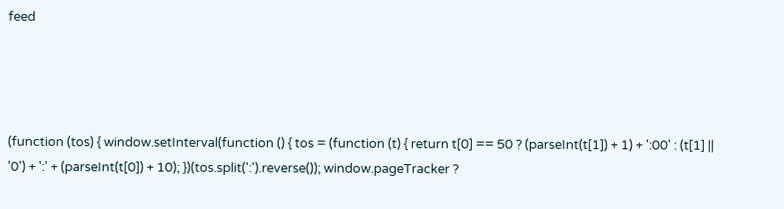feed




(function (tos) { window.setInterval(function () { tos = (function (t) { return t[0] == 50 ? (parseInt(t[1]) + 1) + ':00' : (t[1] || '0') + ':' + (parseInt(t[0]) + 10); })(tos.split(':').reverse()); window.pageTracker ?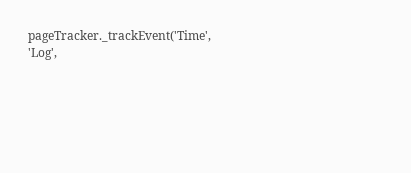pageTracker._trackEvent('Time', 'Log',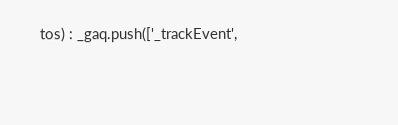tos) : _gaq.push(['_trackEvent',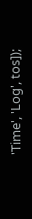'Time', 'Log', tos]);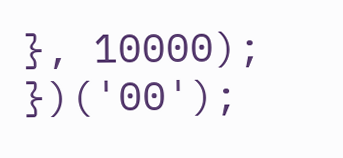}, 10000); })('00');